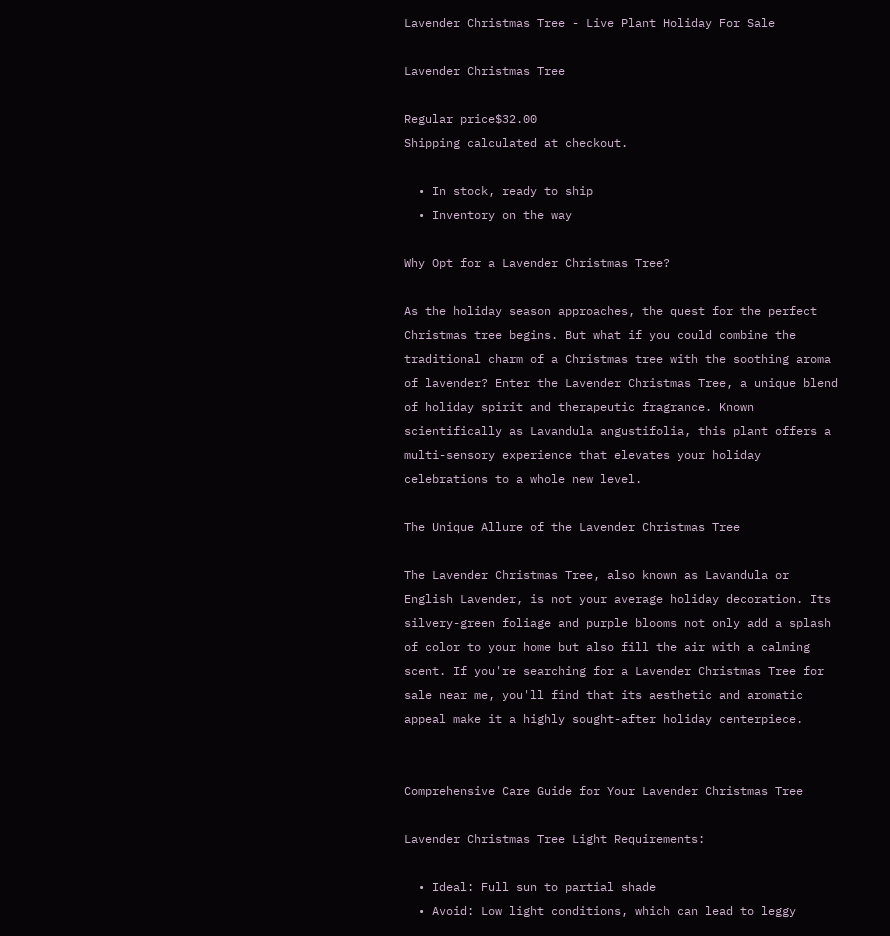Lavender Christmas Tree - Live Plant Holiday For Sale

Lavender Christmas Tree

Regular price$32.00
Shipping calculated at checkout.

  • In stock, ready to ship
  • Inventory on the way

Why Opt for a Lavender Christmas Tree?

As the holiday season approaches, the quest for the perfect Christmas tree begins. But what if you could combine the traditional charm of a Christmas tree with the soothing aroma of lavender? Enter the Lavender Christmas Tree, a unique blend of holiday spirit and therapeutic fragrance. Known scientifically as Lavandula angustifolia, this plant offers a multi-sensory experience that elevates your holiday celebrations to a whole new level.

The Unique Allure of the Lavender Christmas Tree

The Lavender Christmas Tree, also known as Lavandula or English Lavender, is not your average holiday decoration. Its silvery-green foliage and purple blooms not only add a splash of color to your home but also fill the air with a calming scent. If you're searching for a Lavender Christmas Tree for sale near me, you'll find that its aesthetic and aromatic appeal make it a highly sought-after holiday centerpiece.


Comprehensive Care Guide for Your Lavender Christmas Tree

Lavender Christmas Tree Light Requirements:

  • Ideal: Full sun to partial shade
  • Avoid: Low light conditions, which can lead to leggy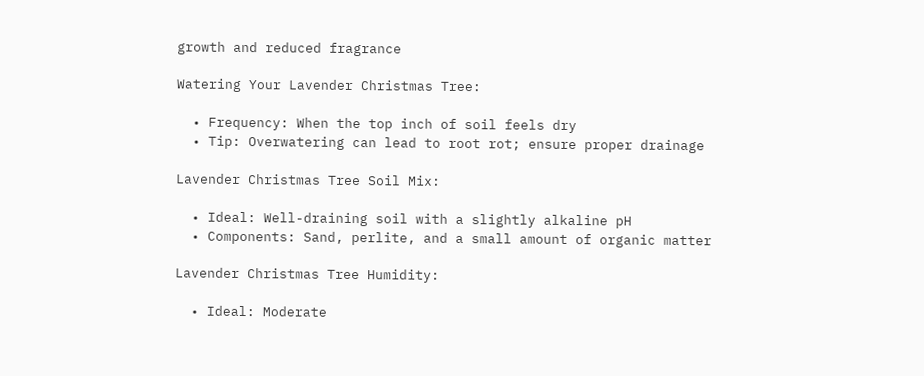growth and reduced fragrance

Watering Your Lavender Christmas Tree:

  • Frequency: When the top inch of soil feels dry
  • Tip: Overwatering can lead to root rot; ensure proper drainage

Lavender Christmas Tree Soil Mix:

  • Ideal: Well-draining soil with a slightly alkaline pH
  • Components: Sand, perlite, and a small amount of organic matter

Lavender Christmas Tree Humidity:

  • Ideal: Moderate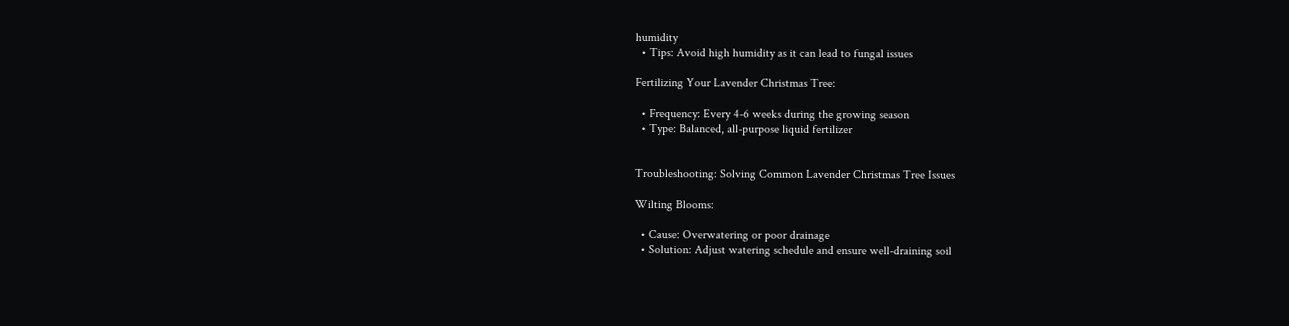humidity
  • Tips: Avoid high humidity as it can lead to fungal issues

Fertilizing Your Lavender Christmas Tree:

  • Frequency: Every 4-6 weeks during the growing season
  • Type: Balanced, all-purpose liquid fertilizer


Troubleshooting: Solving Common Lavender Christmas Tree Issues

Wilting Blooms:

  • Cause: Overwatering or poor drainage
  • Solution: Adjust watering schedule and ensure well-draining soil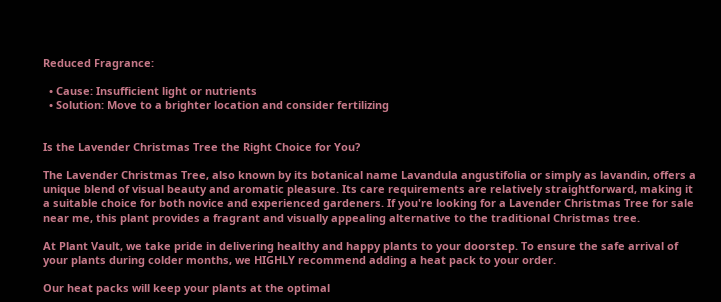Reduced Fragrance:

  • Cause: Insufficient light or nutrients
  • Solution: Move to a brighter location and consider fertilizing


Is the Lavender Christmas Tree the Right Choice for You?

The Lavender Christmas Tree, also known by its botanical name Lavandula angustifolia or simply as lavandin, offers a unique blend of visual beauty and aromatic pleasure. Its care requirements are relatively straightforward, making it a suitable choice for both novice and experienced gardeners. If you're looking for a Lavender Christmas Tree for sale near me, this plant provides a fragrant and visually appealing alternative to the traditional Christmas tree.

At Plant Vault, we take pride in delivering healthy and happy plants to your doorstep. To ensure the safe arrival of your plants during colder months, we HIGHLY recommend adding a heat pack to your order.

Our heat packs will keep your plants at the optimal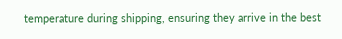temperature during shipping, ensuring they arrive in the best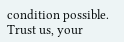condition possible. Trust us, your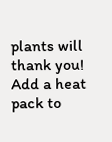plants will thank you! Add a heat pack to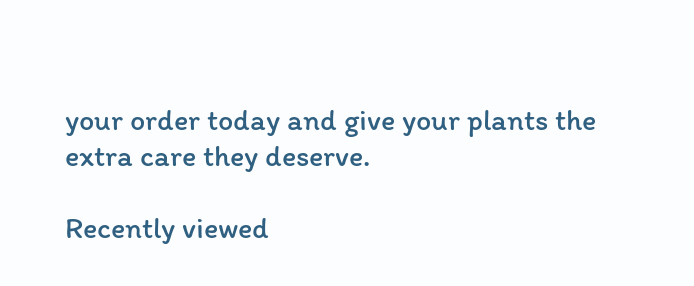your order today and give your plants the extra care they deserve.

Recently viewed